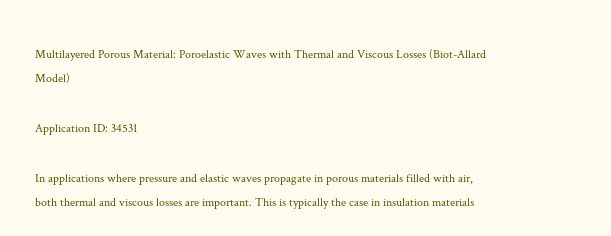Multilayered Porous Material: Poroelastic Waves with Thermal and Viscous Losses (Biot-Allard Model)

Application ID: 34531

In applications where pressure and elastic waves propagate in porous materials filled with air, both thermal and viscous losses are important. This is typically the case in insulation materials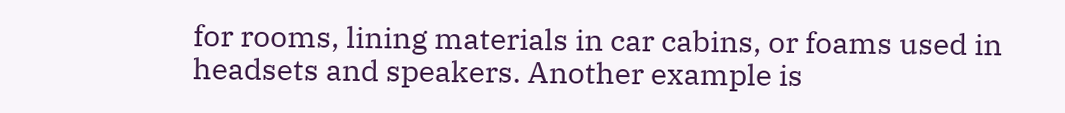for rooms, lining materials in car cabins, or foams used in headsets and speakers. Another example is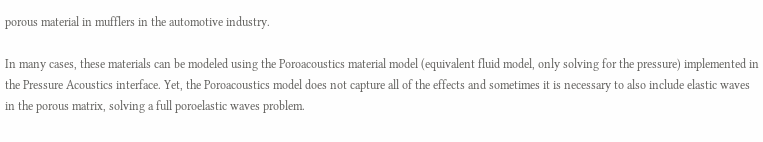porous material in mufflers in the automotive industry.

In many cases, these materials can be modeled using the Poroacoustics material model (equivalent fluid model, only solving for the pressure) implemented in the Pressure Acoustics interface. Yet, the Poroacoustics model does not capture all of the effects and sometimes it is necessary to also include elastic waves in the porous matrix, solving a full poroelastic waves problem.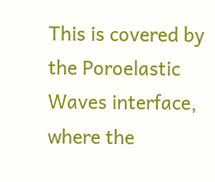This is covered by the Poroelastic Waves interface, where the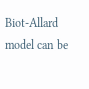Biot-Allard model can be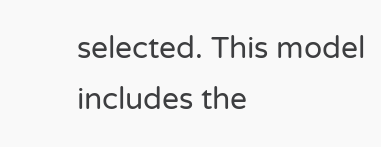selected. This model includes the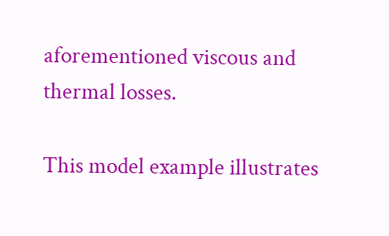aforementioned viscous and thermal losses.

This model example illustrates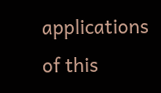applications of this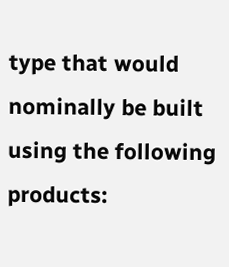type that would nominally be built using the following products: